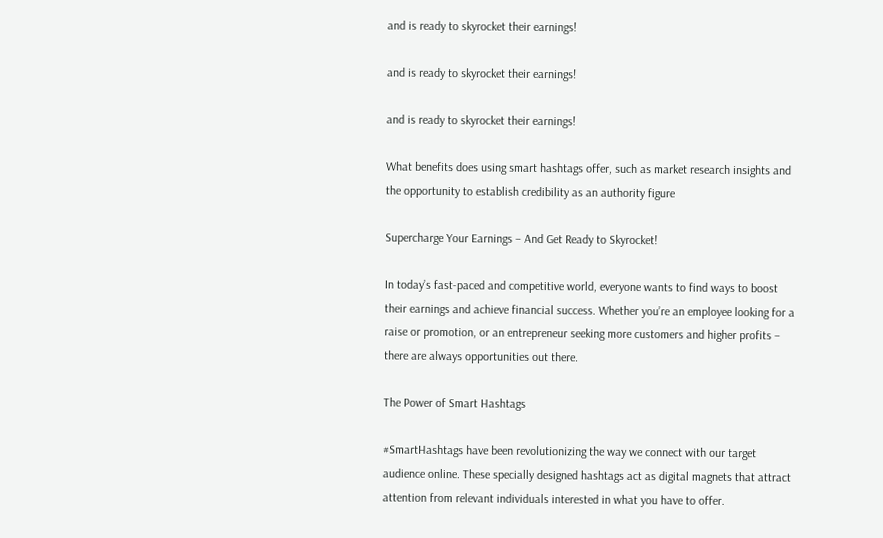and is ready to skyrocket their earnings!

and is ready to skyrocket their earnings!

and is ready to skyrocket their earnings!

What benefits does using smart hashtags offer, such as market research insights and the opportunity to establish credibility as an authority figure

Supercharge Your Earnings – And Get Ready to Skyrocket!

In today’s fast-paced and competitive world, everyone wants to find ways to boost their earnings and achieve financial success. Whether you’re an employee looking for a raise or promotion, or an entrepreneur seeking more customers and higher profits – there are always opportunities out there.

The Power of Smart Hashtags

#SmartHashtags have been revolutionizing the way we connect with our target audience online. These specially designed hashtags act as digital magnets that attract attention from relevant individuals interested in what you have to offer.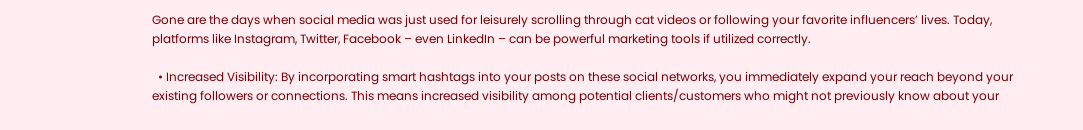Gone are the days when social media was just used for leisurely scrolling through cat videos or following your favorite influencers’ lives. Today, platforms like Instagram, Twitter, Facebook – even LinkedIn – can be powerful marketing tools if utilized correctly.

  • Increased Visibility: By incorporating smart hashtags into your posts on these social networks, you immediately expand your reach beyond your existing followers or connections. This means increased visibility among potential clients/customers who might not previously know about your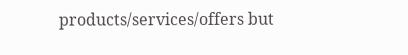products/services/offers but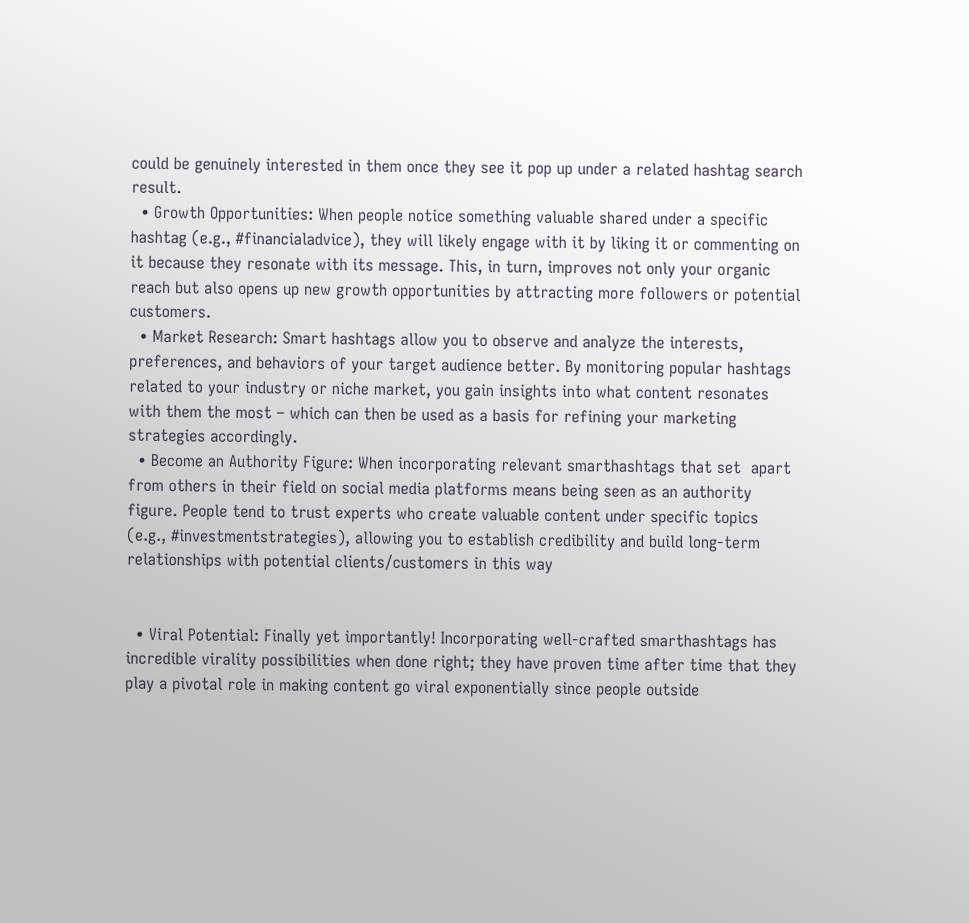could be genuinely interested in them once they see it pop up under a related hashtag search result.
  • Growth Opportunities: When people notice something valuable shared under a specific hashtag (e.g., #financialadvice), they will likely engage with it by liking it or commenting on it because they resonate with its message. This, in turn, improves not only your organic reach but also opens up new growth opportunities by attracting more followers or potential customers.
  • Market Research: Smart hashtags allow you to observe and analyze the interests, preferences, and behaviors of your target audience better. By monitoring popular hashtags related to your industry or niche market, you gain insights into what content resonates with them the most – which can then be used as a basis for refining your marketing strategies accordingly.
  • Become an Authority Figure: When incorporating relevant smarthashtags that set  apart from others in their field on social media platforms means being seen as an authority figure. People tend to trust experts who create valuable content under specific topics (e.g., #investmentstrategies), allowing you to establish credibility and build long-term relationships with potential clients/customers in this way


  • Viral Potential: Finally yet importantly! Incorporating well-crafted smarthashtags has incredible virality possibilities when done right; they have proven time after time that they play a pivotal role in making content go viral exponentially since people outside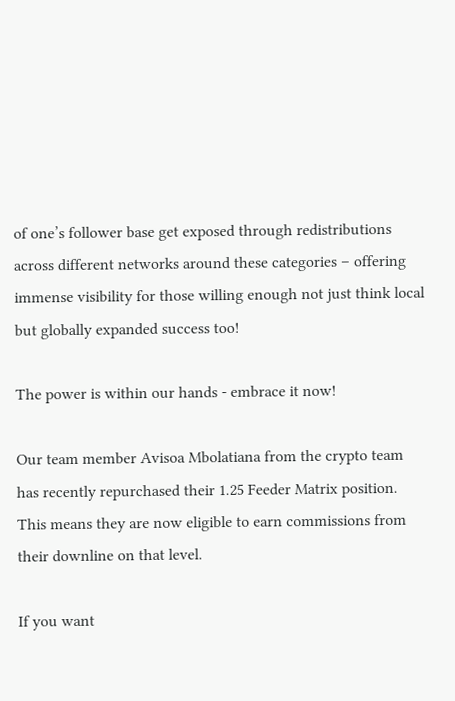of one’s follower base get exposed through redistributions across different networks around these categories – offering immense visibility for those willing enough not just think local but globally expanded success too!

The power is within our hands - embrace it now!

Our team member Avisoa Mbolatiana from the crypto team has recently repurchased their 1.25 Feeder Matrix position. This means they are now eligible to earn commissions from their downline on that level.

If you want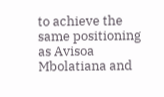to achieve the same positioning as Avisoa Mbolatiana and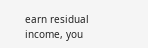earn residual income, you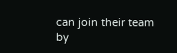can join their team by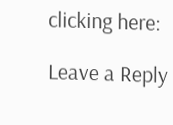clicking here:

Leave a Reply